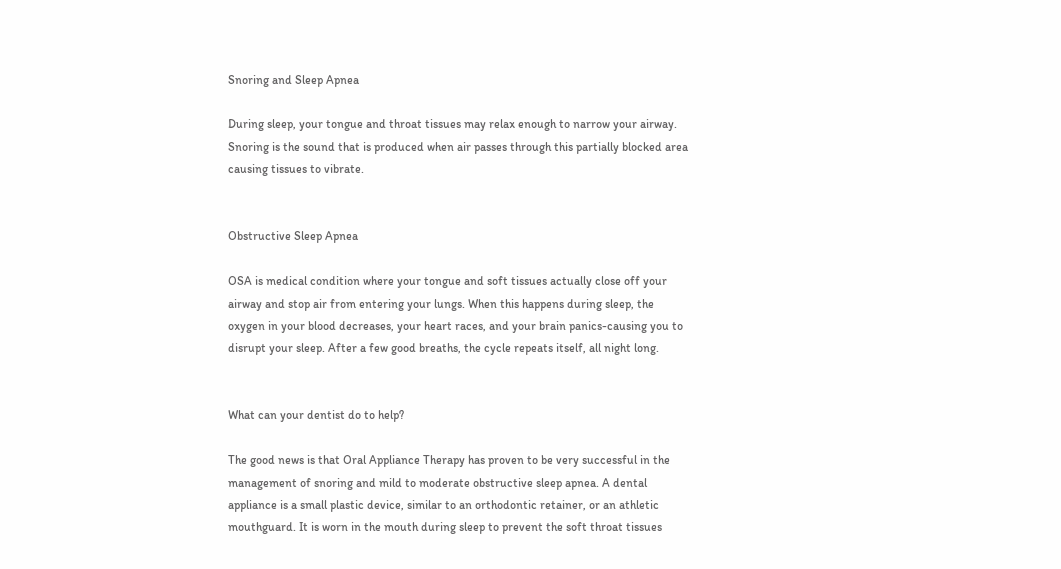Snoring and Sleep Apnea

During sleep, your tongue and throat tissues may relax enough to narrow your airway. Snoring is the sound that is produced when air passes through this partially blocked area causing tissues to vibrate.


Obstructive Sleep Apnea

OSA is medical condition where your tongue and soft tissues actually close off your airway and stop air from entering your lungs. When this happens during sleep, the oxygen in your blood decreases, your heart races, and your brain panics-causing you to disrupt your sleep. After a few good breaths, the cycle repeats itself, all night long.


What can your dentist do to help?

The good news is that Oral Appliance Therapy has proven to be very successful in the management of snoring and mild to moderate obstructive sleep apnea. A dental appliance is a small plastic device, similar to an orthodontic retainer, or an athletic mouthguard. It is worn in the mouth during sleep to prevent the soft throat tissues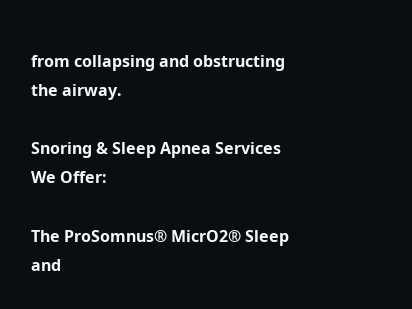from collapsing and obstructing the airway.

Snoring & Sleep Apnea Services We Offer:

The ProSomnus® MicrO2® Sleep and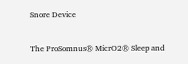Snore Device

The ProSomnus® MicrO2® Sleep and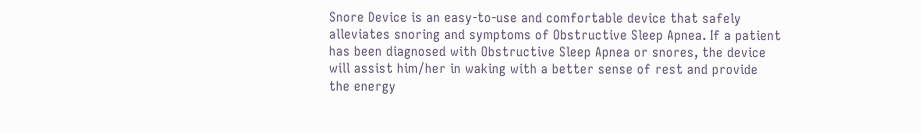Snore Device is an easy-to-use and comfortable device that safely alleviates snoring and symptoms of Obstructive Sleep Apnea. If a patient has been diagnosed with Obstructive Sleep Apnea or snores, the device will assist him/her in waking with a better sense of rest and provide the energy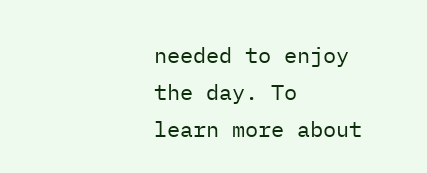needed to enjoy the day. To learn more about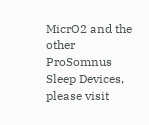MicrO2 and the other ProSomnus Sleep Devices, please visit